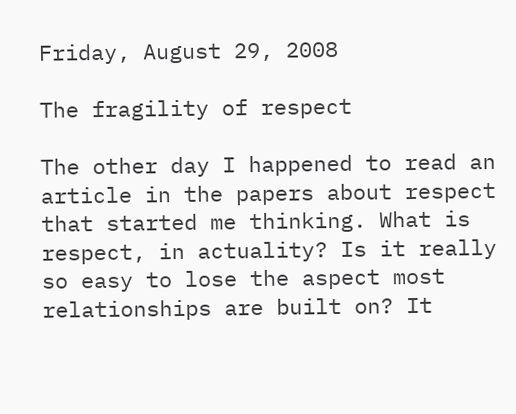Friday, August 29, 2008

The fragility of respect

The other day I happened to read an article in the papers about respect that started me thinking. What is respect, in actuality? Is it really so easy to lose the aspect most relationships are built on? It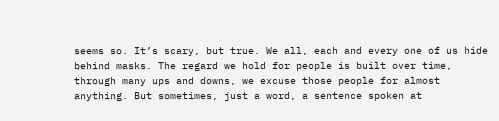seems so. It’s scary, but true. We all, each and every one of us hide behind masks. The regard we hold for people is built over time, through many ups and downs, we excuse those people for almost anything. But sometimes, just a word, a sentence spoken at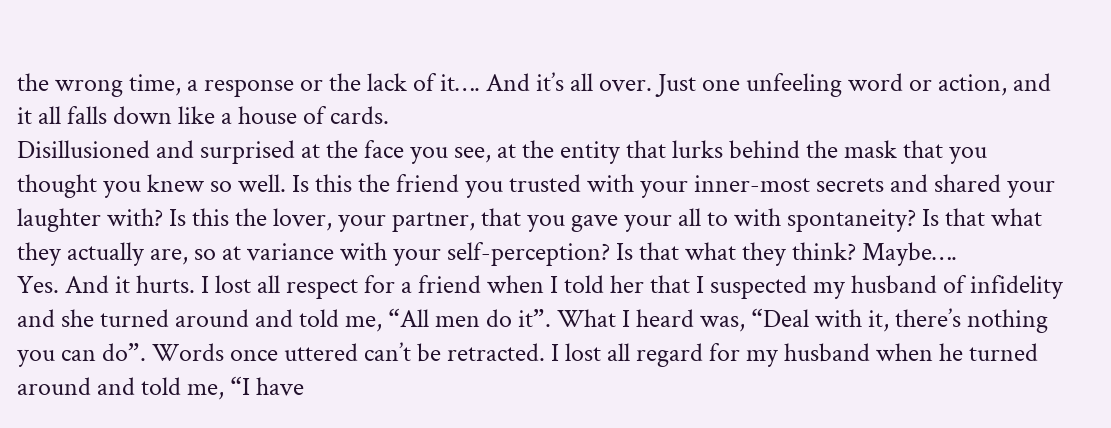the wrong time, a response or the lack of it…. And it’s all over. Just one unfeeling word or action, and it all falls down like a house of cards.
Disillusioned and surprised at the face you see, at the entity that lurks behind the mask that you thought you knew so well. Is this the friend you trusted with your inner-most secrets and shared your laughter with? Is this the lover, your partner, that you gave your all to with spontaneity? Is that what they actually are, so at variance with your self-perception? Is that what they think? Maybe….
Yes. And it hurts. I lost all respect for a friend when I told her that I suspected my husband of infidelity and she turned around and told me, “All men do it”. What I heard was, “Deal with it, there’s nothing you can do”. Words once uttered can’t be retracted. I lost all regard for my husband when he turned around and told me, “I have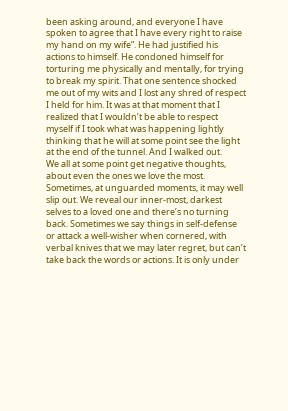been asking around, and everyone I have spoken to agree that I have every right to raise my hand on my wife”. He had justified his actions to himself. He condoned himself for torturing me physically and mentally, for trying to break my spirit. That one sentence shocked me out of my wits and I lost any shred of respect I held for him. It was at that moment that I realized that I wouldn’t be able to respect myself if I took what was happening lightly thinking that he will at some point see the light at the end of the tunnel. And I walked out.
We all at some point get negative thoughts, about even the ones we love the most. Sometimes, at unguarded moments, it may well slip out. We reveal our inner-most, darkest selves to a loved one and there’s no turning back. Sometimes we say things in self-defense or attack a well-wisher when cornered, with verbal knives that we may later regret, but can’t take back the words or actions. It is only under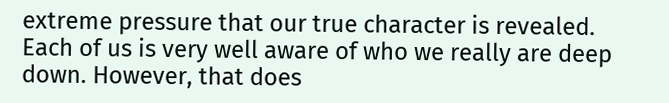extreme pressure that our true character is revealed. Each of us is very well aware of who we really are deep down. However, that does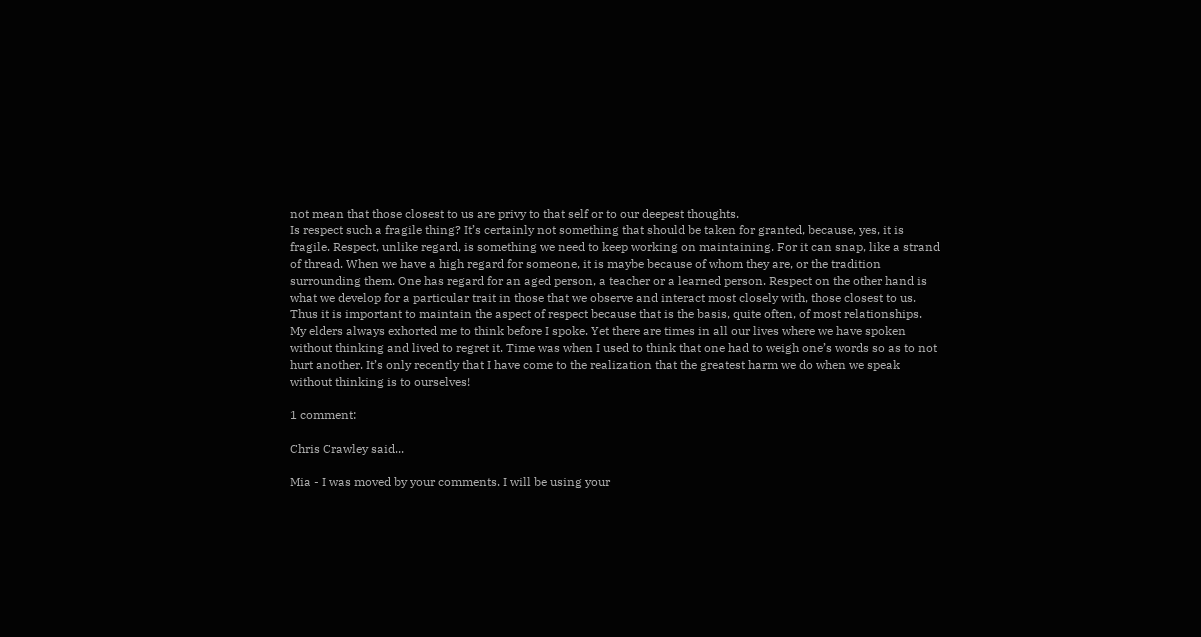not mean that those closest to us are privy to that self or to our deepest thoughts.
Is respect such a fragile thing? It’s certainly not something that should be taken for granted, because, yes, it is fragile. Respect, unlike regard, is something we need to keep working on maintaining. For it can snap, like a strand of thread. When we have a high regard for someone, it is maybe because of whom they are, or the tradition surrounding them. One has regard for an aged person, a teacher or a learned person. Respect on the other hand is what we develop for a particular trait in those that we observe and interact most closely with, those closest to us. Thus it is important to maintain the aspect of respect because that is the basis, quite often, of most relationships.
My elders always exhorted me to think before I spoke. Yet there are times in all our lives where we have spoken without thinking and lived to regret it. Time was when I used to think that one had to weigh one’s words so as to not hurt another. It’s only recently that I have come to the realization that the greatest harm we do when we speak without thinking is to ourselves!

1 comment:

Chris Crawley said...

Mia - I was moved by your comments. I will be using your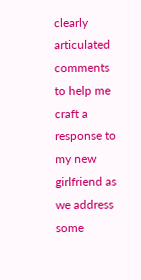clearly articulated comments to help me craft a response to my new girlfriend as we address some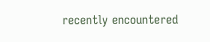recently encountered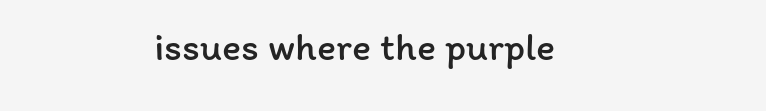issues where the purple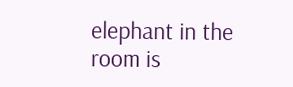elephant in the room is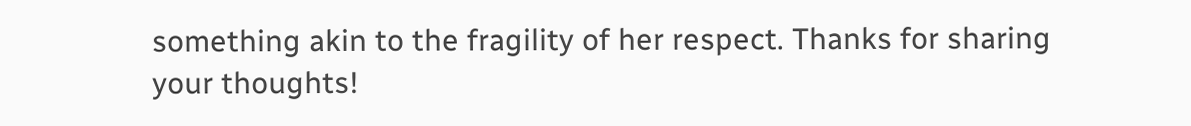something akin to the fragility of her respect. Thanks for sharing your thoughts!